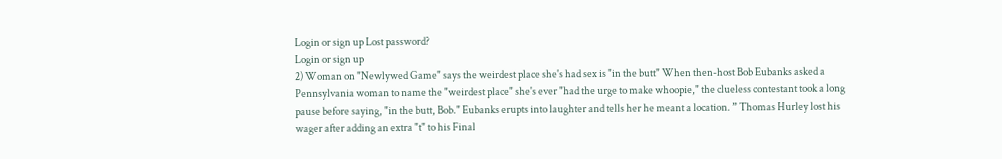Login or sign up Lost password?
Login or sign up
2) Woman on "Newlywed Game" says the weirdest place she's had sex is "in the butt" When then-host Bob Eubanks asked a Pennsylvania woman to name the "weirdest place" she's ever "had the urge to make whoopie," the clueless contestant took a long pause before saying, "in the butt, Bob." Eubanks erupts into laughter and tells her he meant a location. ” Thomas Hurley lost his wager after adding an extra "t" to his Final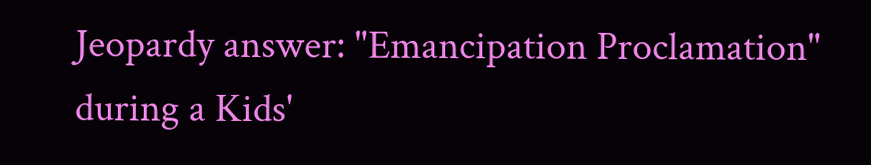Jeopardy answer: "Emancipation Proclamation" during a Kids'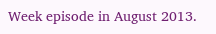Week episode in August 2013.